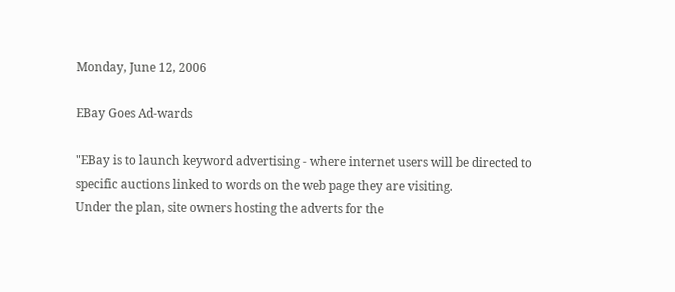Monday, June 12, 2006

EBay Goes Ad-wards

"EBay is to launch keyword advertising - where internet users will be directed to specific auctions linked to words on the web page they are visiting.
Under the plan, site owners hosting the adverts for the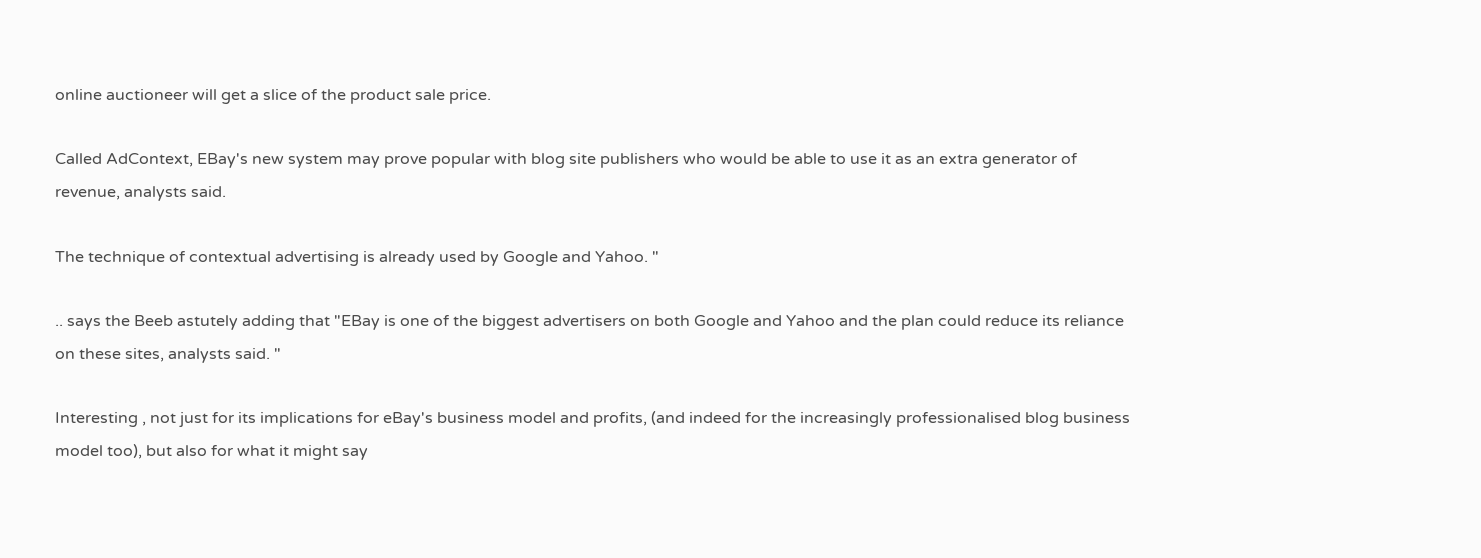online auctioneer will get a slice of the product sale price.

Called AdContext, EBay's new system may prove popular with blog site publishers who would be able to use it as an extra generator of revenue, analysts said.

The technique of contextual advertising is already used by Google and Yahoo. "

.. says the Beeb astutely adding that "EBay is one of the biggest advertisers on both Google and Yahoo and the plan could reduce its reliance on these sites, analysts said. "

Interesting , not just for its implications for eBay's business model and profits, (and indeed for the increasingly professionalised blog business model too), but also for what it might say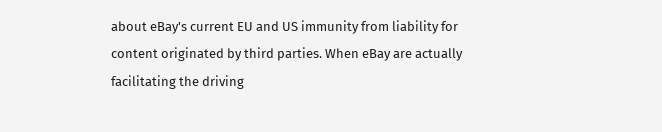about eBay's current EU and US immunity from liability for content originated by third parties. When eBay are actually facilitating the driving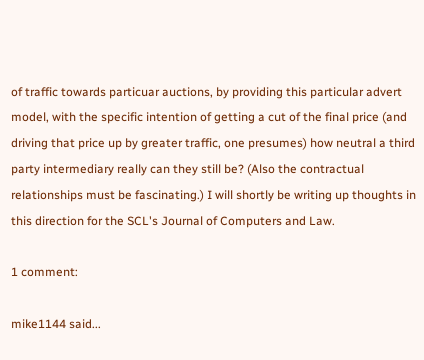of traffic towards particuar auctions, by providing this particular advert model, with the specific intention of getting a cut of the final price (and driving that price up by greater traffic, one presumes) how neutral a third party intermediary really can they still be? (Also the contractual relationships must be fascinating.) I will shortly be writing up thoughts in this direction for the SCL's Journal of Computers and Law.

1 comment:

mike1144 said...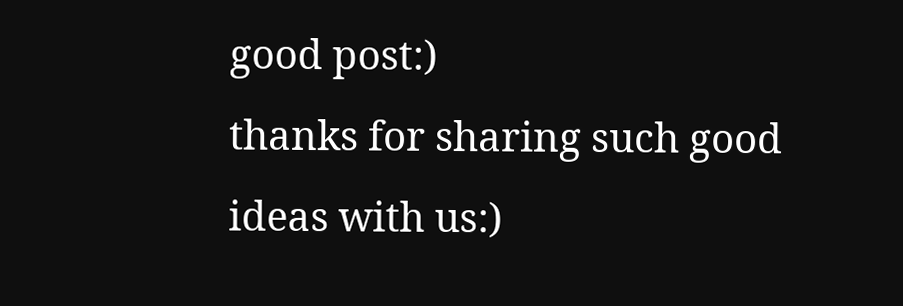good post:)
thanks for sharing such good ideas with us:)